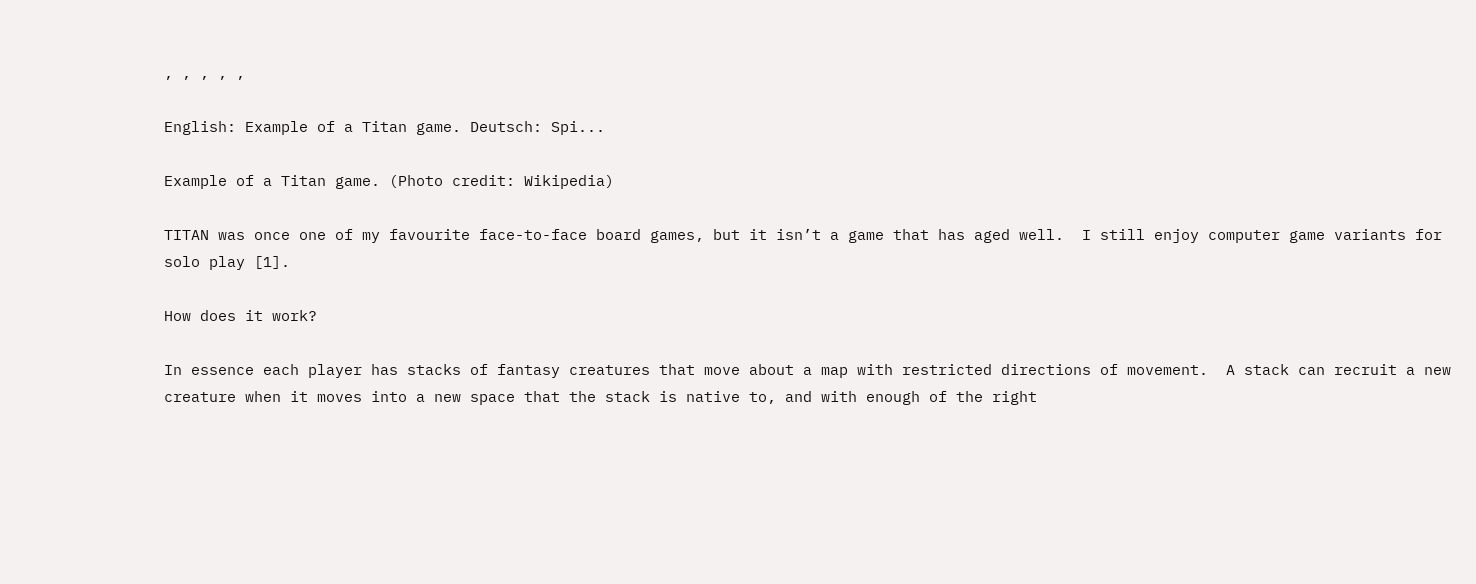, , , , ,

English: Example of a Titan game. Deutsch: Spi...

Example of a Titan game. (Photo credit: Wikipedia)

TITAN was once one of my favourite face-to-face board games, but it isn’t a game that has aged well.  I still enjoy computer game variants for solo play [1].

How does it work?

In essence each player has stacks of fantasy creatures that move about a map with restricted directions of movement.  A stack can recruit a new creature when it moves into a new space that the stack is native to, and with enough of the right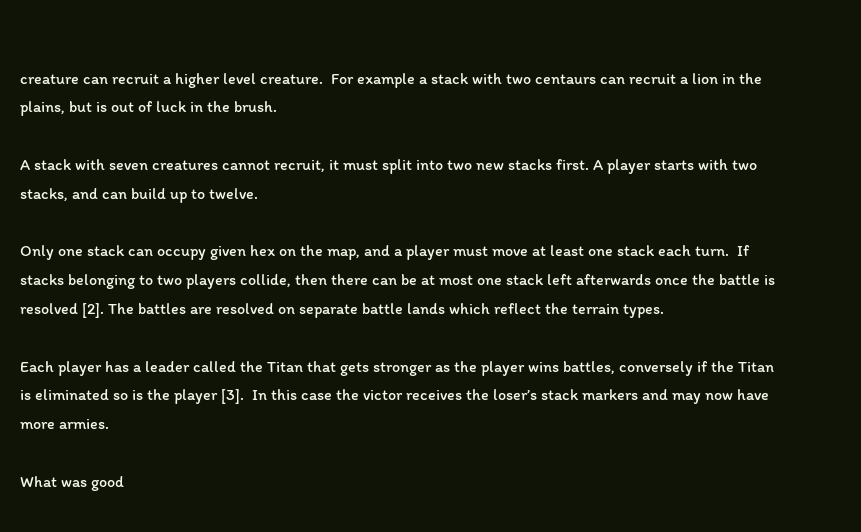creature can recruit a higher level creature.  For example a stack with two centaurs can recruit a lion in the plains, but is out of luck in the brush.

A stack with seven creatures cannot recruit, it must split into two new stacks first. A player starts with two stacks, and can build up to twelve.

Only one stack can occupy given hex on the map, and a player must move at least one stack each turn.  If stacks belonging to two players collide, then there can be at most one stack left afterwards once the battle is resolved [2]. The battles are resolved on separate battle lands which reflect the terrain types.

Each player has a leader called the Titan that gets stronger as the player wins battles, conversely if the Titan is eliminated so is the player [3].  In this case the victor receives the loser’s stack markers and may now have more armies.

What was good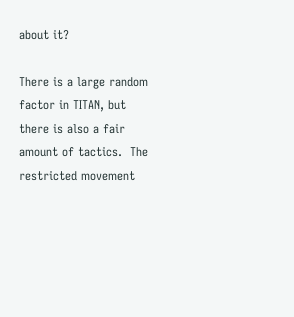about it?

There is a large random factor in TITAN, but there is also a fair amount of tactics.  The restricted movement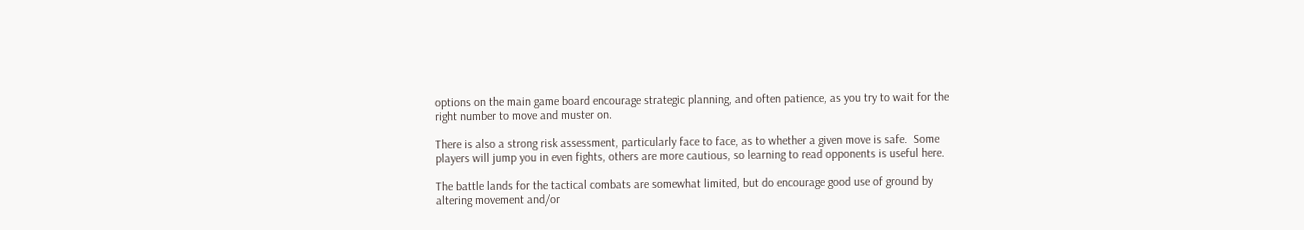options on the main game board encourage strategic planning, and often patience, as you try to wait for the right number to move and muster on.

There is also a strong risk assessment, particularly face to face, as to whether a given move is safe.  Some players will jump you in even fights, others are more cautious, so learning to read opponents is useful here.

The battle lands for the tactical combats are somewhat limited, but do encourage good use of ground by altering movement and/or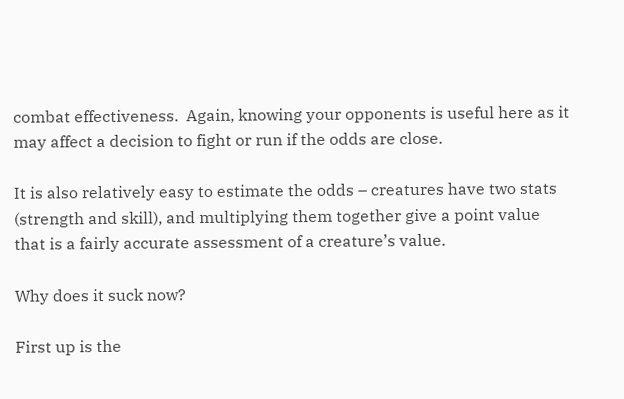combat effectiveness.  Again, knowing your opponents is useful here as it may affect a decision to fight or run if the odds are close.

It is also relatively easy to estimate the odds – creatures have two stats (strength and skill), and multiplying them together give a point value that is a fairly accurate assessment of a creature’s value.

Why does it suck now?

First up is the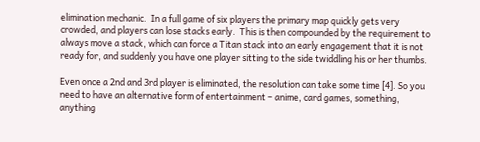elimination mechanic.  In a full game of six players the primary map quickly gets very crowded, and players can lose stacks early.  This is then compounded by the requirement to always move a stack, which can force a Titan stack into an early engagement that it is not ready for, and suddenly you have one player sitting to the side twiddling his or her thumbs.

Even once a 2nd and 3rd player is eliminated, the resolution can take some time [4]. So you need to have an alternative form of entertainment – anime, card games, something, anything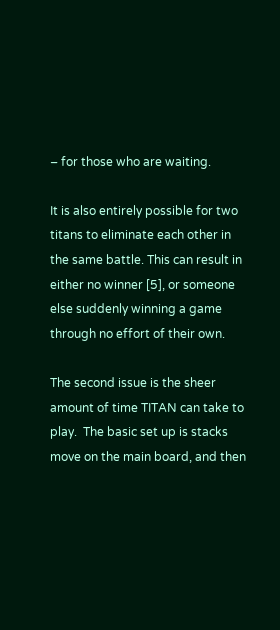– for those who are waiting.

It is also entirely possible for two titans to eliminate each other in the same battle. This can result in either no winner [5], or someone else suddenly winning a game through no effort of their own.

The second issue is the sheer amount of time TITAN can take to play.  The basic set up is stacks move on the main board, and then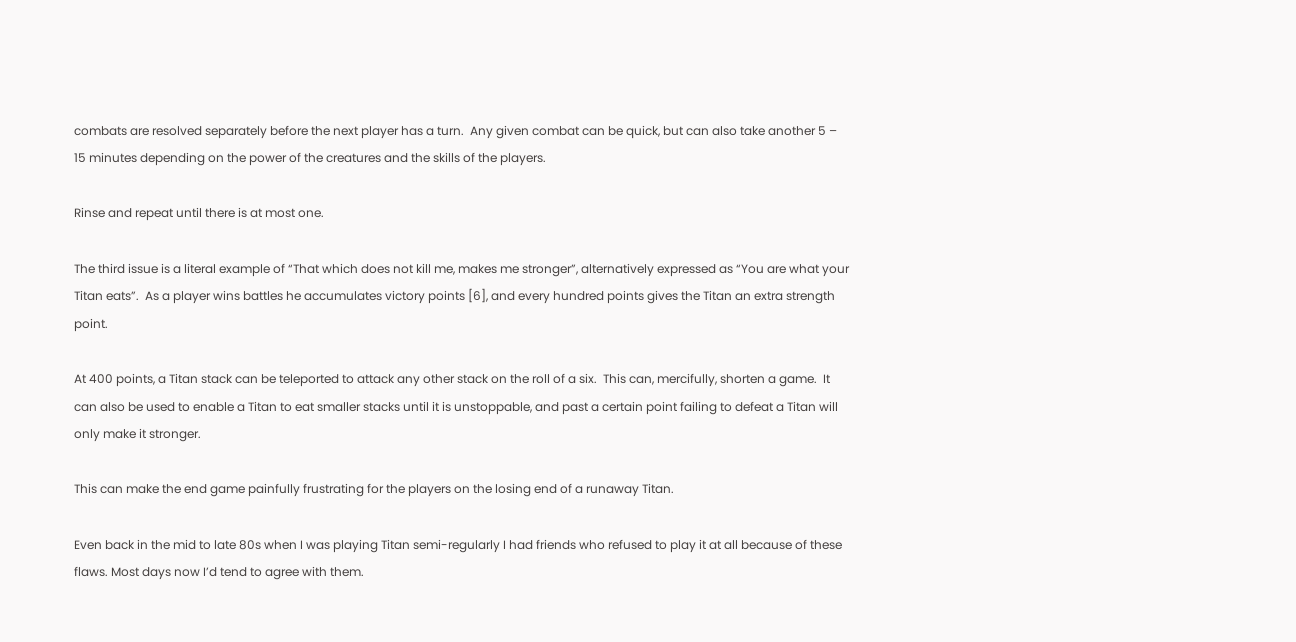combats are resolved separately before the next player has a turn.  Any given combat can be quick, but can also take another 5 – 15 minutes depending on the power of the creatures and the skills of the players.

Rinse and repeat until there is at most one.

The third issue is a literal example of “That which does not kill me, makes me stronger”, alternatively expressed as “You are what your Titan eats”.  As a player wins battles he accumulates victory points [6], and every hundred points gives the Titan an extra strength point.

At 400 points, a Titan stack can be teleported to attack any other stack on the roll of a six.  This can, mercifully, shorten a game.  It can also be used to enable a Titan to eat smaller stacks until it is unstoppable, and past a certain point failing to defeat a Titan will only make it stronger.

This can make the end game painfully frustrating for the players on the losing end of a runaway Titan.

Even back in the mid to late 80s when I was playing Titan semi-regularly I had friends who refused to play it at all because of these flaws. Most days now I’d tend to agree with them.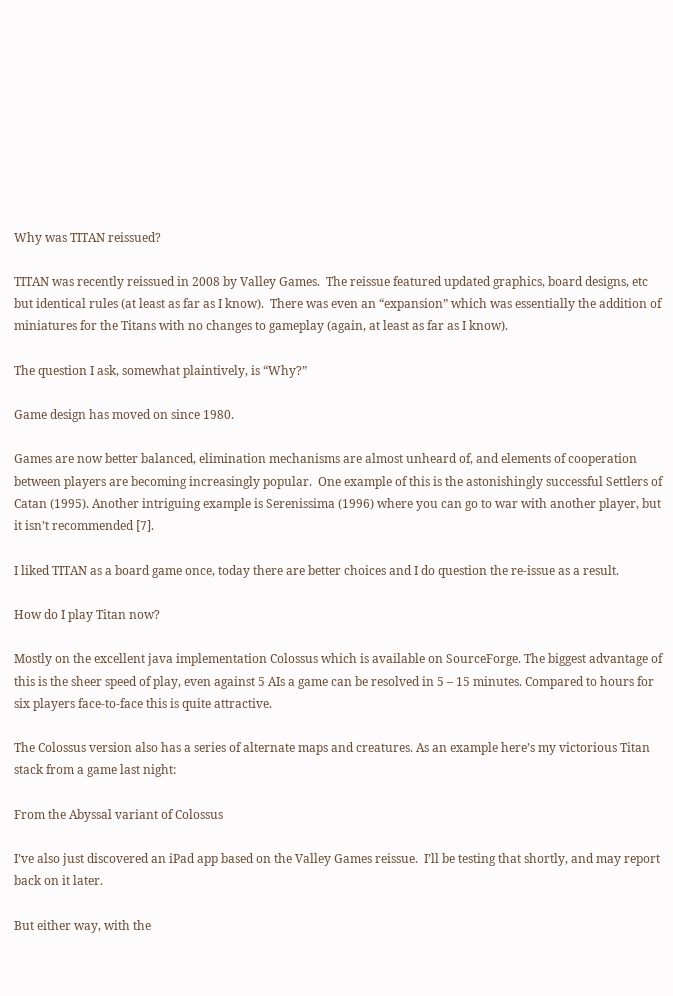Why was TITAN reissued?

TITAN was recently reissued in 2008 by Valley Games.  The reissue featured updated graphics, board designs, etc but identical rules (at least as far as I know).  There was even an “expansion” which was essentially the addition of miniatures for the Titans with no changes to gameplay (again, at least as far as I know).

The question I ask, somewhat plaintively, is “Why?”

Game design has moved on since 1980.

Games are now better balanced, elimination mechanisms are almost unheard of, and elements of cooperation between players are becoming increasingly popular.  One example of this is the astonishingly successful Settlers of Catan (1995). Another intriguing example is Serenissima (1996) where you can go to war with another player, but it isn’t recommended [7].

I liked TITAN as a board game once, today there are better choices and I do question the re-issue as a result.

How do I play Titan now?

Mostly on the excellent java implementation Colossus which is available on SourceForge. The biggest advantage of this is the sheer speed of play, even against 5 AIs a game can be resolved in 5 – 15 minutes. Compared to hours for six players face-to-face this is quite attractive.

The Colossus version also has a series of alternate maps and creatures. As an example here’s my victorious Titan stack from a game last night:

From the Abyssal variant of Colossus

I’ve also just discovered an iPad app based on the Valley Games reissue.  I’ll be testing that shortly, and may report back on it later.

But either way, with the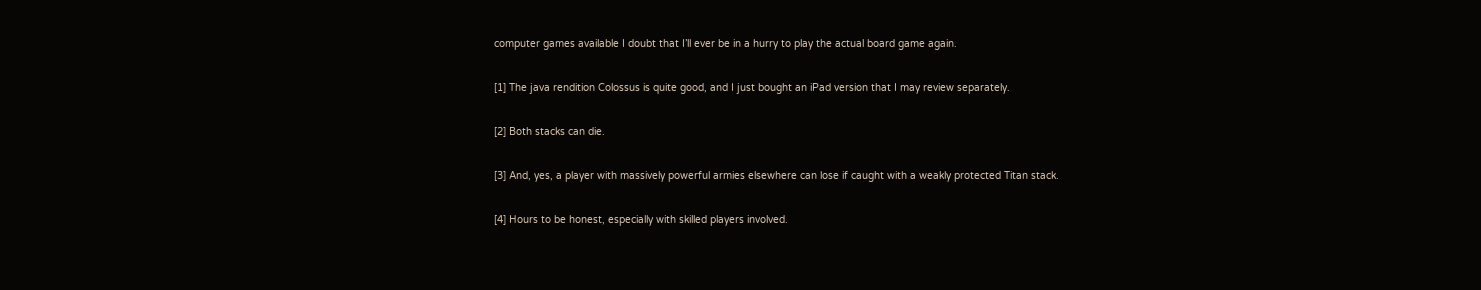computer games available I doubt that I’ll ever be in a hurry to play the actual board game again.

[1] The java rendition Colossus is quite good, and I just bought an iPad version that I may review separately.

[2] Both stacks can die.

[3] And, yes, a player with massively powerful armies elsewhere can lose if caught with a weakly protected Titan stack.

[4] Hours to be honest, especially with skilled players involved.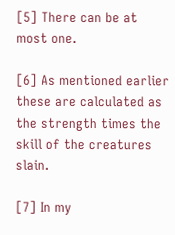[5] There can be at most one.

[6] As mentioned earlier these are calculated as the strength times the skill of the creatures slain.

[7] In my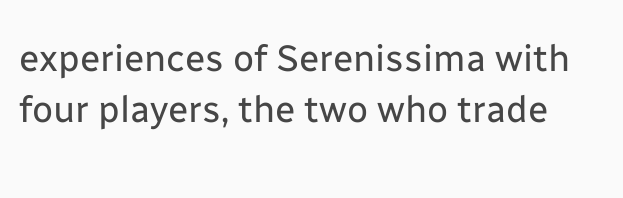experiences of Serenissima with four players, the two who trade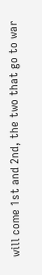will come 1st and 2nd, the two that go to war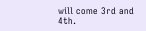will come 3rd and 4th.